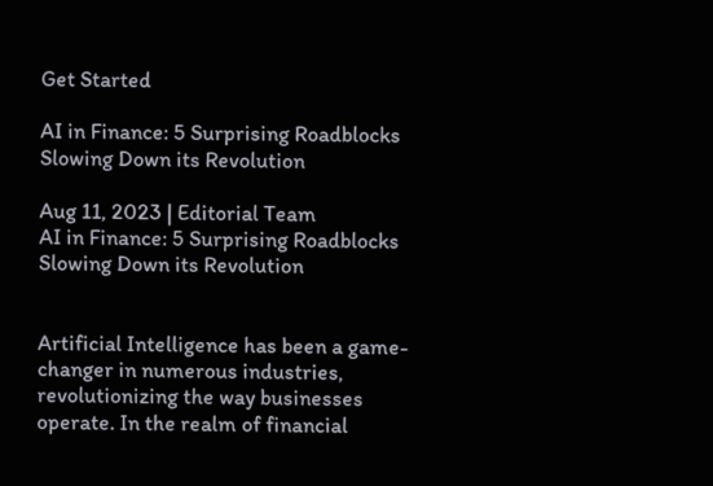Get Started

AI in Finance: 5 Surprising Roadblocks Slowing Down its Revolution

Aug 11, 2023 | Editorial Team
AI in Finance: 5 Surprising Roadblocks Slowing Down its Revolution


Artificial Intelligence has been a game-changer in numerous industries, revolutionizing the way businesses operate. In the realm of financial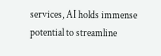services, AI holds immense potential to streamline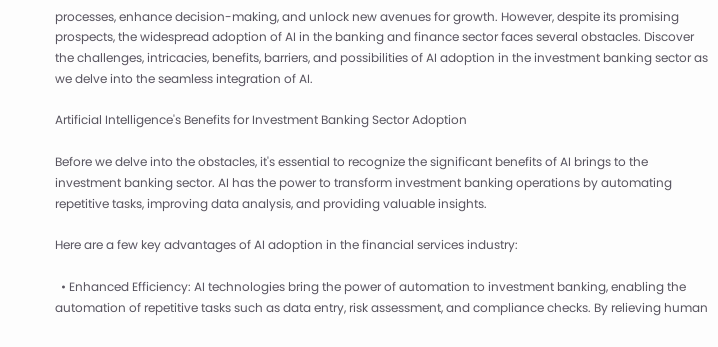processes, enhance decision-making, and unlock new avenues for growth. However, despite its promising prospects, the widespread adoption of AI in the banking and finance sector faces several obstacles. Discover the challenges, intricacies, benefits, barriers, and possibilities of AI adoption in the investment banking sector as we delve into the seamless integration of AI.

Artificial Intelligence's Benefits for Investment Banking Sector Adoption

Before we delve into the obstacles, it's essential to recognize the significant benefits of AI brings to the investment banking sector. AI has the power to transform investment banking operations by automating repetitive tasks, improving data analysis, and providing valuable insights.

Here are a few key advantages of AI adoption in the financial services industry:

  • Enhanced Efficiency: AI technologies bring the power of automation to investment banking, enabling the automation of repetitive tasks such as data entry, risk assessment, and compliance checks. By relieving human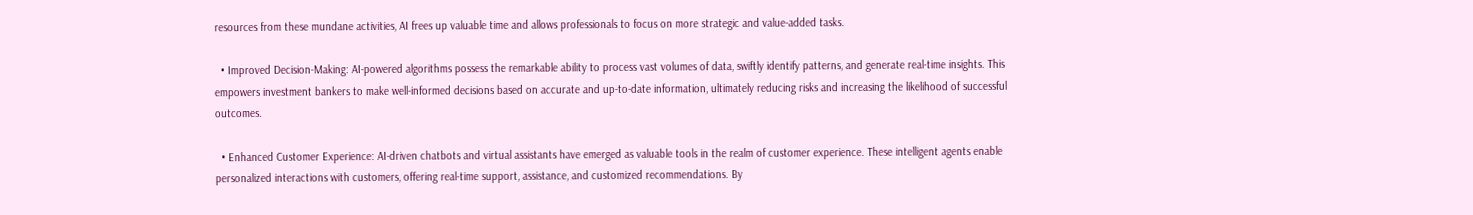resources from these mundane activities, AI frees up valuable time and allows professionals to focus on more strategic and value-added tasks.

  • Improved Decision-Making: AI-powered algorithms possess the remarkable ability to process vast volumes of data, swiftly identify patterns, and generate real-time insights. This empowers investment bankers to make well-informed decisions based on accurate and up-to-date information, ultimately reducing risks and increasing the likelihood of successful outcomes.

  • Enhanced Customer Experience: AI-driven chatbots and virtual assistants have emerged as valuable tools in the realm of customer experience. These intelligent agents enable personalized interactions with customers, offering real-time support, assistance, and customized recommendations. By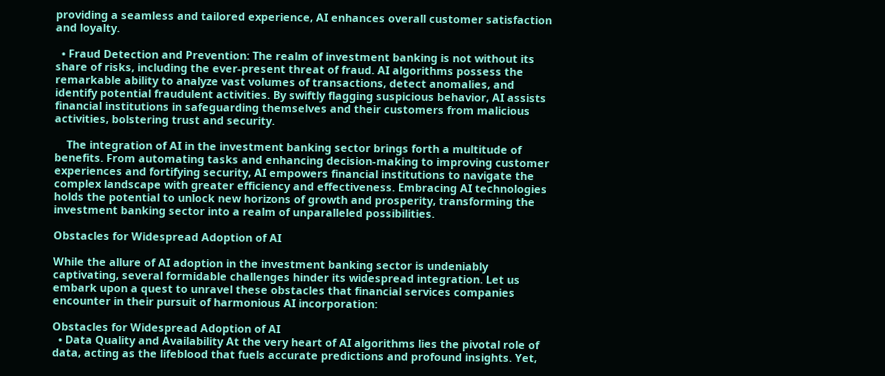providing a seamless and tailored experience, AI enhances overall customer satisfaction and loyalty.

  • Fraud Detection and Prevention: The realm of investment banking is not without its share of risks, including the ever-present threat of fraud. AI algorithms possess the remarkable ability to analyze vast volumes of transactions, detect anomalies, and identify potential fraudulent activities. By swiftly flagging suspicious behavior, AI assists financial institutions in safeguarding themselves and their customers from malicious activities, bolstering trust and security.

    The integration of AI in the investment banking sector brings forth a multitude of benefits. From automating tasks and enhancing decision-making to improving customer experiences and fortifying security, AI empowers financial institutions to navigate the complex landscape with greater efficiency and effectiveness. Embracing AI technologies holds the potential to unlock new horizons of growth and prosperity, transforming the investment banking sector into a realm of unparalleled possibilities.

Obstacles for Widespread Adoption of AI

While the allure of AI adoption in the investment banking sector is undeniably captivating, several formidable challenges hinder its widespread integration. Let us embark upon a quest to unravel these obstacles that financial services companies encounter in their pursuit of harmonious AI incorporation:

Obstacles for Widespread Adoption of AI
  • Data Quality and Availability At the very heart of AI algorithms lies the pivotal role of data, acting as the lifeblood that fuels accurate predictions and profound insights. Yet,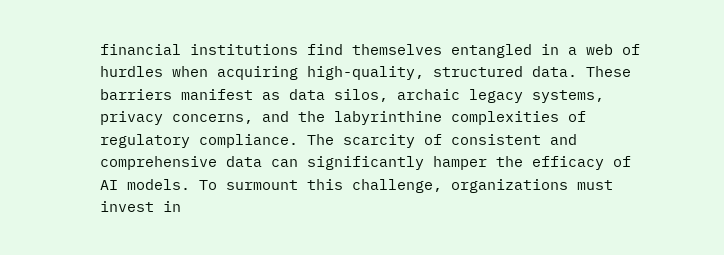financial institutions find themselves entangled in a web of hurdles when acquiring high-quality, structured data. These barriers manifest as data silos, archaic legacy systems, privacy concerns, and the labyrinthine complexities of regulatory compliance. The scarcity of consistent and comprehensive data can significantly hamper the efficacy of AI models. To surmount this challenge, organizations must invest in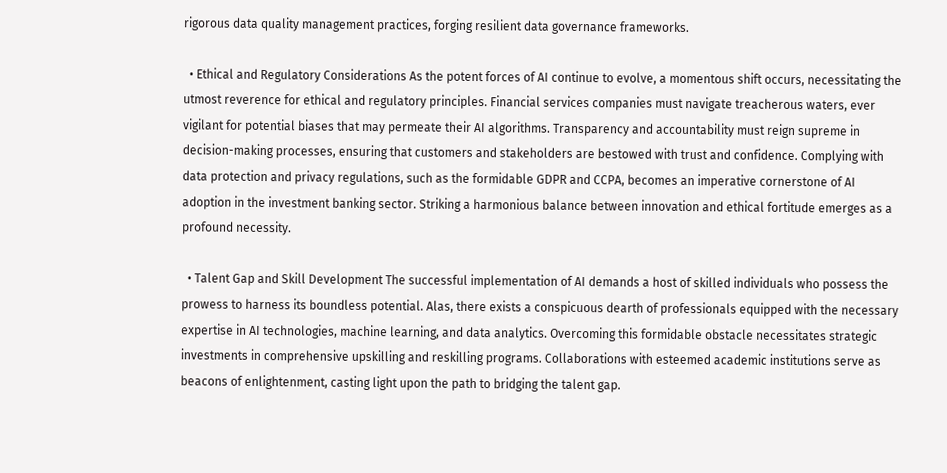rigorous data quality management practices, forging resilient data governance frameworks.

  • Ethical and Regulatory Considerations As the potent forces of AI continue to evolve, a momentous shift occurs, necessitating the utmost reverence for ethical and regulatory principles. Financial services companies must navigate treacherous waters, ever vigilant for potential biases that may permeate their AI algorithms. Transparency and accountability must reign supreme in decision-making processes, ensuring that customers and stakeholders are bestowed with trust and confidence. Complying with data protection and privacy regulations, such as the formidable GDPR and CCPA, becomes an imperative cornerstone of AI adoption in the investment banking sector. Striking a harmonious balance between innovation and ethical fortitude emerges as a profound necessity.

  • Talent Gap and Skill Development The successful implementation of AI demands a host of skilled individuals who possess the prowess to harness its boundless potential. Alas, there exists a conspicuous dearth of professionals equipped with the necessary expertise in AI technologies, machine learning, and data analytics. Overcoming this formidable obstacle necessitates strategic investments in comprehensive upskilling and reskilling programs. Collaborations with esteemed academic institutions serve as beacons of enlightenment, casting light upon the path to bridging the talent gap.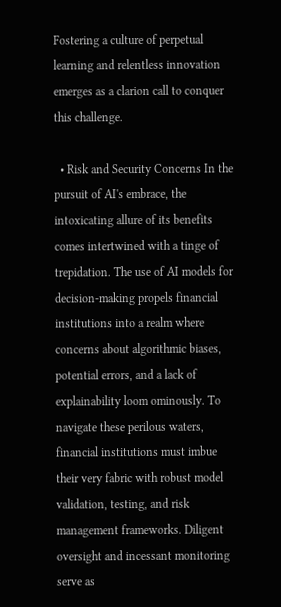Fostering a culture of perpetual learning and relentless innovation emerges as a clarion call to conquer this challenge.

  • Risk and Security Concerns In the pursuit of AI's embrace, the intoxicating allure of its benefits comes intertwined with a tinge of trepidation. The use of AI models for decision-making propels financial institutions into a realm where concerns about algorithmic biases, potential errors, and a lack of explainability loom ominously. To navigate these perilous waters, financial institutions must imbue their very fabric with robust model validation, testing, and risk management frameworks. Diligent oversight and incessant monitoring serve as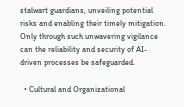stalwart guardians, unveiling potential risks and enabling their timely mitigation. Only through such unwavering vigilance can the reliability and security of AI-driven processes be safeguarded.

  • Cultural and Organizational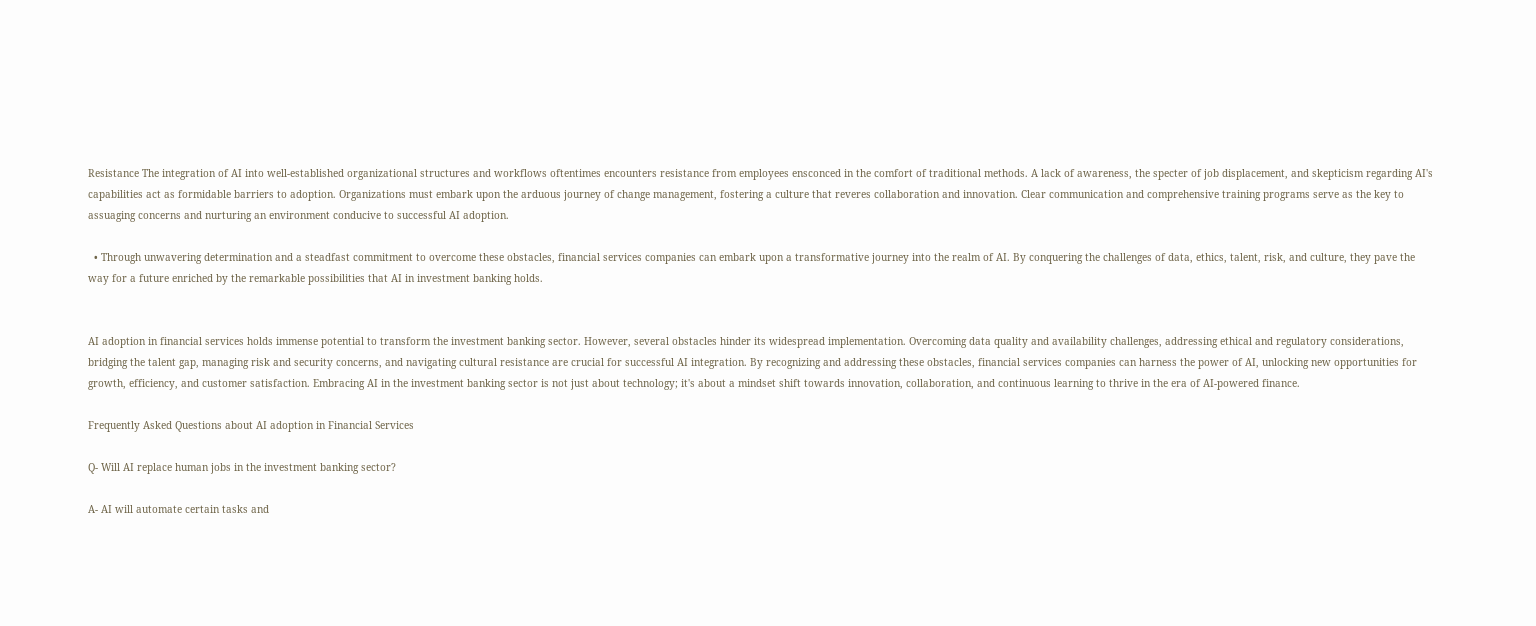Resistance The integration of AI into well-established organizational structures and workflows oftentimes encounters resistance from employees ensconced in the comfort of traditional methods. A lack of awareness, the specter of job displacement, and skepticism regarding AI's capabilities act as formidable barriers to adoption. Organizations must embark upon the arduous journey of change management, fostering a culture that reveres collaboration and innovation. Clear communication and comprehensive training programs serve as the key to assuaging concerns and nurturing an environment conducive to successful AI adoption.

  • Through unwavering determination and a steadfast commitment to overcome these obstacles, financial services companies can embark upon a transformative journey into the realm of AI. By conquering the challenges of data, ethics, talent, risk, and culture, they pave the way for a future enriched by the remarkable possibilities that AI in investment banking holds.


AI adoption in financial services holds immense potential to transform the investment banking sector. However, several obstacles hinder its widespread implementation. Overcoming data quality and availability challenges, addressing ethical and regulatory considerations, bridging the talent gap, managing risk and security concerns, and navigating cultural resistance are crucial for successful AI integration. By recognizing and addressing these obstacles, financial services companies can harness the power of AI, unlocking new opportunities for growth, efficiency, and customer satisfaction. Embracing AI in the investment banking sector is not just about technology; it's about a mindset shift towards innovation, collaboration, and continuous learning to thrive in the era of AI-powered finance.

Frequently Asked Questions about AI adoption in Financial Services

Q- Will AI replace human jobs in the investment banking sector?

A- AI will automate certain tasks and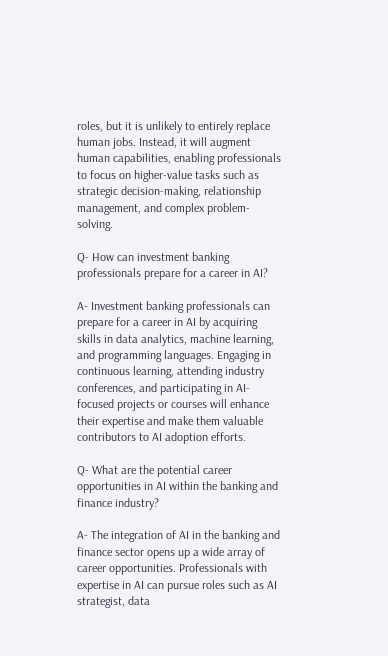roles, but it is unlikely to entirely replace human jobs. Instead, it will augment human capabilities, enabling professionals to focus on higher-value tasks such as strategic decision-making, relationship management, and complex problem-solving.

Q- How can investment banking professionals prepare for a career in AI?

A- Investment banking professionals can prepare for a career in AI by acquiring skills in data analytics, machine learning, and programming languages. Engaging in continuous learning, attending industry conferences, and participating in AI-focused projects or courses will enhance their expertise and make them valuable contributors to AI adoption efforts.

Q- What are the potential career opportunities in AI within the banking and finance industry?

A- The integration of AI in the banking and finance sector opens up a wide array of career opportunities. Professionals with expertise in AI can pursue roles such as AI strategist, data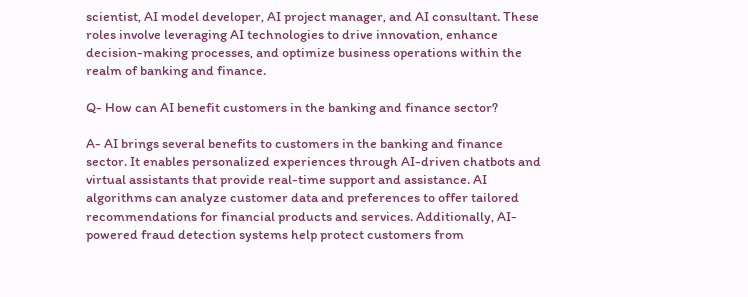scientist, AI model developer, AI project manager, and AI consultant. These roles involve leveraging AI technologies to drive innovation, enhance decision-making processes, and optimize business operations within the realm of banking and finance.

Q- How can AI benefit customers in the banking and finance sector?

A- AI brings several benefits to customers in the banking and finance sector. It enables personalized experiences through AI-driven chatbots and virtual assistants that provide real-time support and assistance. AI algorithms can analyze customer data and preferences to offer tailored recommendations for financial products and services. Additionally, AI-powered fraud detection systems help protect customers from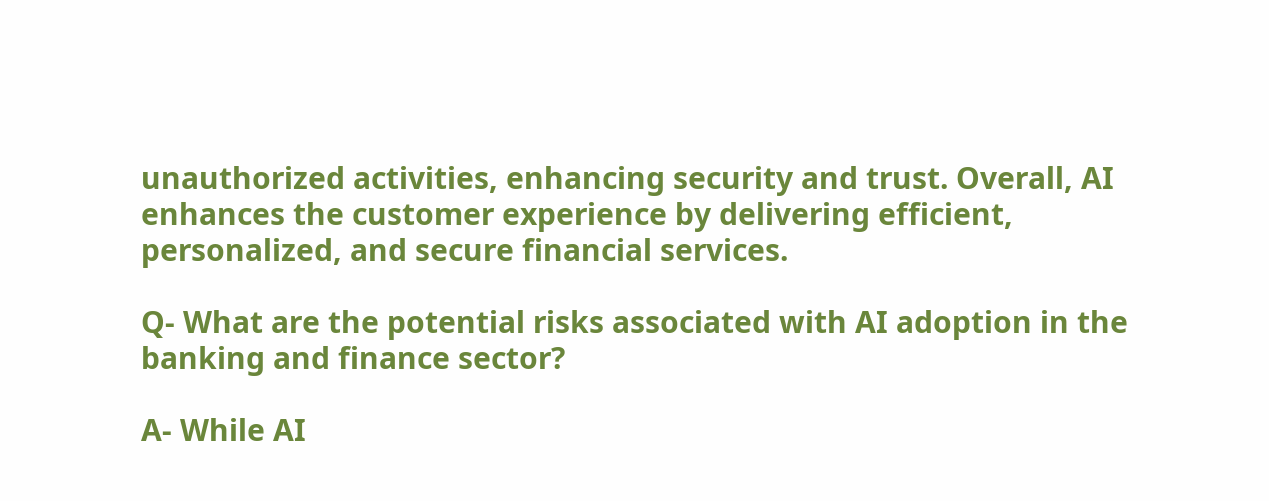unauthorized activities, enhancing security and trust. Overall, AI enhances the customer experience by delivering efficient, personalized, and secure financial services.

Q- What are the potential risks associated with AI adoption in the banking and finance sector?

A- While AI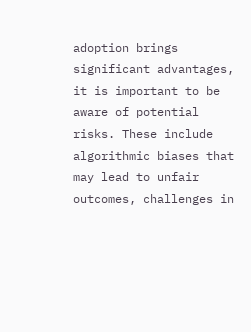adoption brings significant advantages, it is important to be aware of potential risks. These include algorithmic biases that may lead to unfair outcomes, challenges in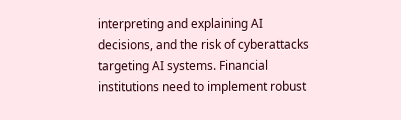interpreting and explaining AI decisions, and the risk of cyberattacks targeting AI systems. Financial institutions need to implement robust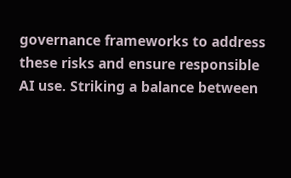governance frameworks to address these risks and ensure responsible AI use. Striking a balance between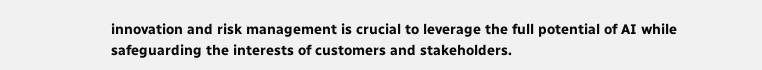innovation and risk management is crucial to leverage the full potential of AI while safeguarding the interests of customers and stakeholders.